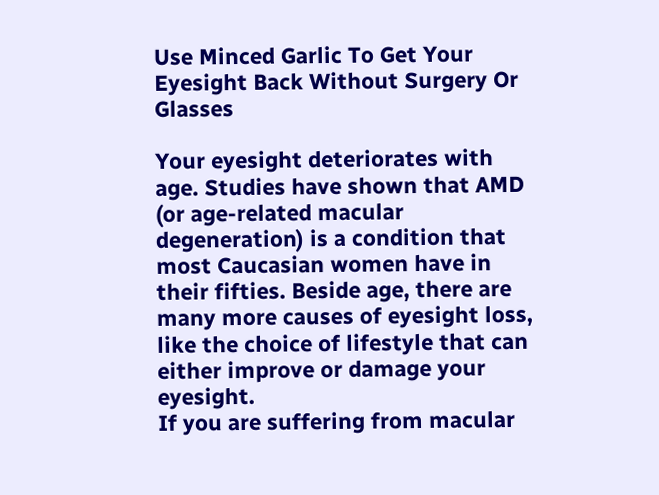Use Minced Garlic To Get Your Eyesight Back Without Surgery Or Glasses

Your eyesight deteriorates with age. Studies have shown that AMD (or age-related macular degeneration) is a condition that most Caucasian women have in their fifties. Beside age, there are many more causes of eyesight loss, like the choice of lifestyle that can either improve or damage your eyesight.
If you are suffering from macular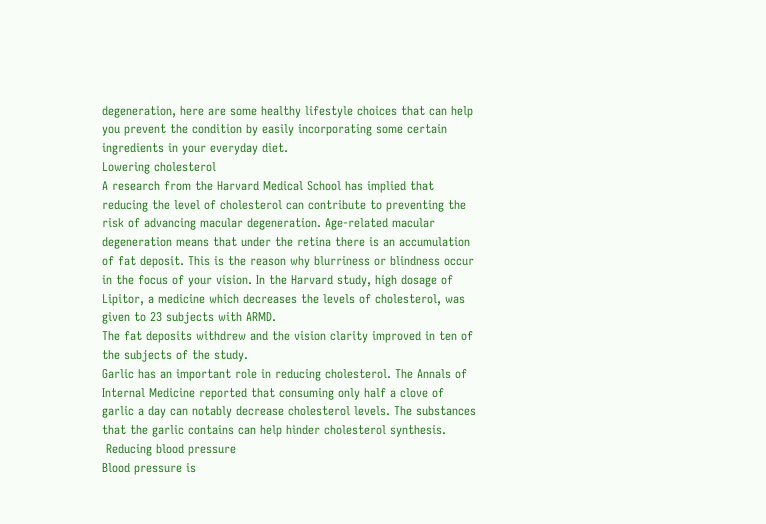degeneration, here are some healthy lifestyle choices that can help you prevent the condition by easily incorporating some certain ingredients in your everyday diet.
Lowering cholesterol
A research from the Harvard Medical School has implied that reducing the level of cholesterol can contribute to preventing the risk of advancing macular degeneration. Age-related macular degeneration means that under the retina there is an accumulation of fat deposit. This is the reason why blurriness or blindness occur in the focus of your vision. In the Harvard study, high dosage of Lipitor, a medicine which decreases the levels of cholesterol, was given to 23 subjects with ARMD.
The fat deposits withdrew and the vision clarity improved in ten of the subjects of the study.
Garlic has an important role in reducing cholesterol. The Annals of Internal Medicine reported that consuming only half a clove of garlic a day can notably decrease cholesterol levels. The substances that the garlic contains can help hinder cholesterol synthesis.
 Reducing blood pressure
Blood pressure is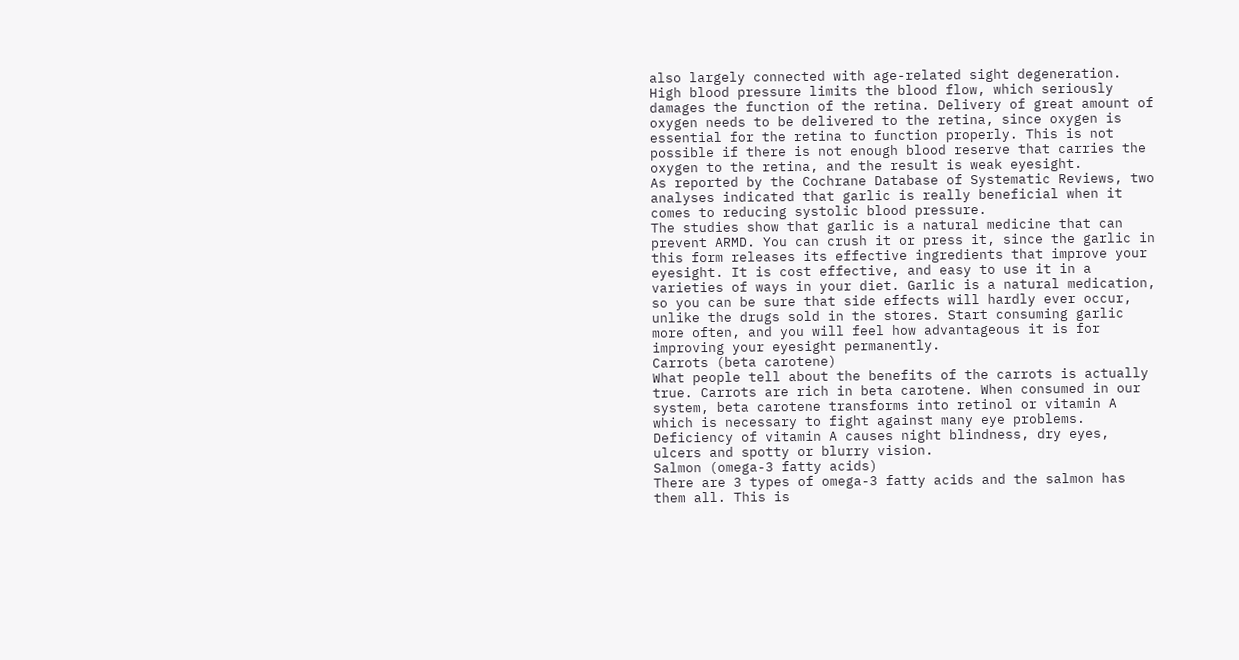also largely connected with age-related sight degeneration. High blood pressure limits the blood flow, which seriously damages the function of the retina. Delivery of great amount of oxygen needs to be delivered to the retina, since oxygen is essential for the retina to function properly. This is not possible if there is not enough blood reserve that carries the oxygen to the retina, and the result is weak eyesight.
As reported by the Cochrane Database of Systematic Reviews, two analyses indicated that garlic is really beneficial when it comes to reducing systolic blood pressure.
The studies show that garlic is a natural medicine that can prevent ARMD. You can crush it or press it, since the garlic in this form releases its effective ingredients that improve your eyesight. It is cost effective, and easy to use it in a varieties of ways in your diet. Garlic is a natural medication, so you can be sure that side effects will hardly ever occur, unlike the drugs sold in the stores. Start consuming garlic more often, and you will feel how advantageous it is for improving your eyesight permanently.
Carrots (beta carotene)
What people tell about the benefits of the carrots is actually true. Carrots are rich in beta carotene. When consumed in our system, beta carotene transforms into retinol or vitamin A which is necessary to fight against many eye problems. Deficiency of vitamin A causes night blindness, dry eyes, ulcers and spotty or blurry vision.
Salmon (omega-3 fatty acids)
There are 3 types of omega-3 fatty acids and the salmon has them all. This is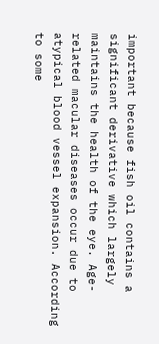important because fish oil contains a significant derivative which largely maintains the health of the eye. Age-related macular diseases occur due to atypical blood vessel expansion. According to some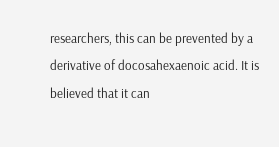researchers, this can be prevented by a derivative of docosahexaenoic acid. It is believed that it can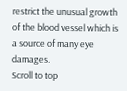restrict the unusual growth of the blood vessel which is a source of many eye damages.
Scroll to top